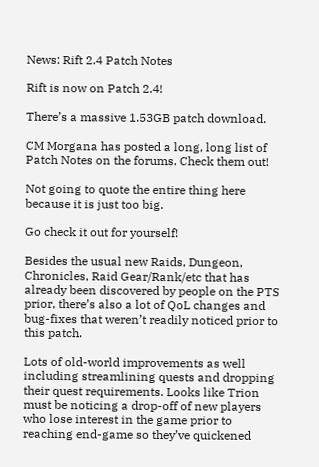News: Rift 2.4 Patch Notes

Rift is now on Patch 2.4!

There’s a massive 1.53GB patch download.

CM Morgana has posted a long, long list of Patch Notes on the forums. Check them out!

Not going to quote the entire thing here because it is just too big.

Go check it out for yourself!

Besides the usual new Raids, Dungeon, Chronicles, Raid Gear/Rank/etc that has already been discovered by people on the PTS prior, there’s also a lot of QoL changes and bug-fixes that weren’t readily noticed prior to this patch.

Lots of old-world improvements as well including streamlining quests and dropping their quest requirements. Looks like Trion must be noticing a drop-off of new players who lose interest in the game prior to reaching end-game so they’ve quickened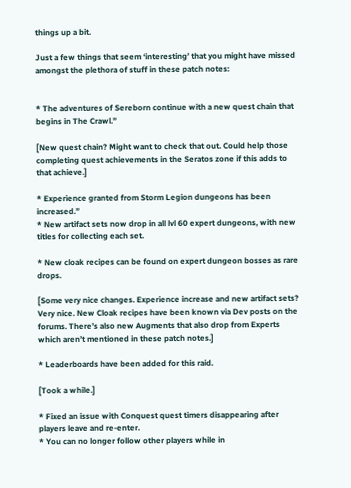things up a bit.

Just a few things that seem ‘interesting’ that you might have missed amongst the plethora of stuff in these patch notes:


* The adventures of Sereborn continue with a new quest chain that begins in The Crawl.”

[New quest chain? Might want to check that out. Could help those completing quest achievements in the Seratos zone if this adds to that achieve.]

* Experience granted from Storm Legion dungeons has been increased.”
* New artifact sets now drop in all lvl 60 expert dungeons, with new titles for collecting each set.

* New cloak recipes can be found on expert dungeon bosses as rare drops.

[Some very nice changes. Experience increase and new artifact sets? Very nice. New Cloak recipes have been known via Dev posts on the forums. There’s also new Augments that also drop from Experts which aren’t mentioned in these patch notes.]

* Leaderboards have been added for this raid.

[Took a while.]

* Fixed an issue with Conquest quest timers disappearing after players leave and re-enter.
* You can no longer follow other players while in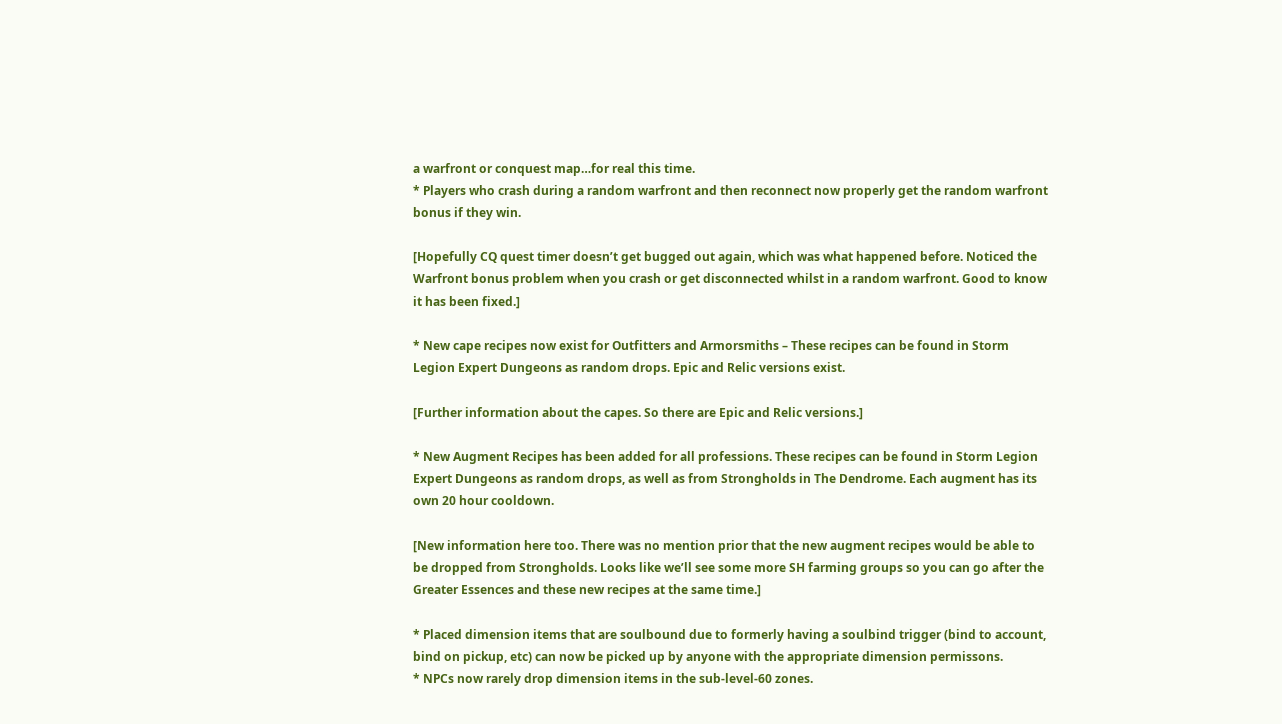a warfront or conquest map…for real this time.
* Players who crash during a random warfront and then reconnect now properly get the random warfront bonus if they win.

[Hopefully CQ quest timer doesn’t get bugged out again, which was what happened before. Noticed the Warfront bonus problem when you crash or get disconnected whilst in a random warfront. Good to know it has been fixed.]

* New cape recipes now exist for Outfitters and Armorsmiths – These recipes can be found in Storm Legion Expert Dungeons as random drops. Epic and Relic versions exist.

[Further information about the capes. So there are Epic and Relic versions.]

* New Augment Recipes has been added for all professions. These recipes can be found in Storm Legion Expert Dungeons as random drops, as well as from Strongholds in The Dendrome. Each augment has its own 20 hour cooldown.

[New information here too. There was no mention prior that the new augment recipes would be able to be dropped from Strongholds. Looks like we’ll see some more SH farming groups so you can go after the Greater Essences and these new recipes at the same time.]

* Placed dimension items that are soulbound due to formerly having a soulbind trigger (bind to account, bind on pickup, etc) can now be picked up by anyone with the appropriate dimension permissons.
* NPCs now rarely drop dimension items in the sub-level-60 zones.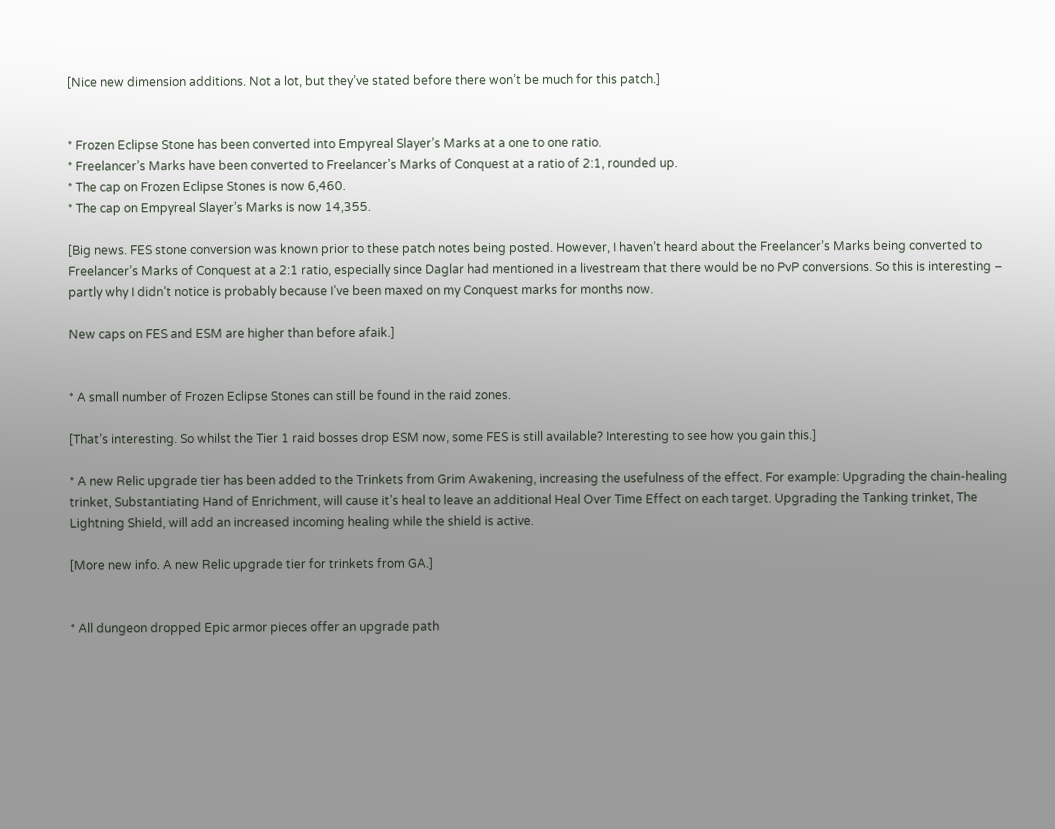[Nice new dimension additions. Not a lot, but they’ve stated before there won’t be much for this patch.]


* Frozen Eclipse Stone has been converted into Empyreal Slayer’s Marks at a one to one ratio.
* Freelancer’s Marks have been converted to Freelancer’s Marks of Conquest at a ratio of 2:1, rounded up.
* The cap on Frozen Eclipse Stones is now 6,460.
* The cap on Empyreal Slayer’s Marks is now 14,355.

[Big news. FES stone conversion was known prior to these patch notes being posted. However, I haven’t heard about the Freelancer’s Marks being converted to Freelancer’s Marks of Conquest at a 2:1 ratio, especially since Daglar had mentioned in a livestream that there would be no PvP conversions. So this is interesting – partly why I didn’t notice is probably because I’ve been maxed on my Conquest marks for months now.

New caps on FES and ESM are higher than before afaik.]


* A small number of Frozen Eclipse Stones can still be found in the raid zones.

[That’s interesting. So whilst the Tier 1 raid bosses drop ESM now, some FES is still available? Interesting to see how you gain this.]

* A new Relic upgrade tier has been added to the Trinkets from Grim Awakening, increasing the usefulness of the effect. For example: Upgrading the chain-healing trinket, Substantiating Hand of Enrichment, will cause it’s heal to leave an additional Heal Over Time Effect on each target. Upgrading the Tanking trinket, The Lightning Shield, will add an increased incoming healing while the shield is active.

[More new info. A new Relic upgrade tier for trinkets from GA.]


* All dungeon dropped Epic armor pieces offer an upgrade path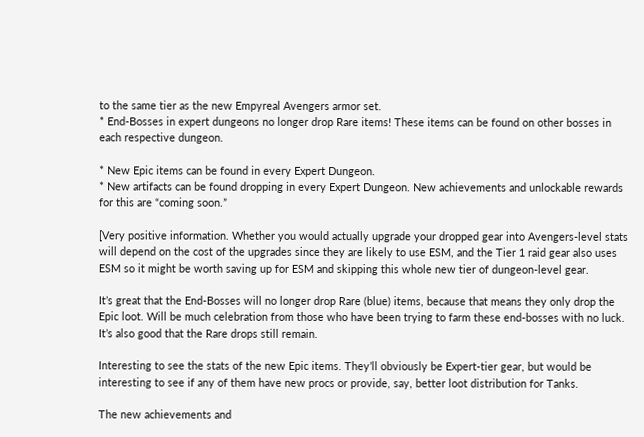to the same tier as the new Empyreal Avengers armor set.
* End-Bosses in expert dungeons no longer drop Rare items! These items can be found on other bosses in each respective dungeon.

* New Epic items can be found in every Expert Dungeon.
* New artifacts can be found dropping in every Expert Dungeon. New achievements and unlockable rewards for this are “coming soon.”

[Very positive information. Whether you would actually upgrade your dropped gear into Avengers-level stats will depend on the cost of the upgrades since they are likely to use ESM, and the Tier 1 raid gear also uses ESM so it might be worth saving up for ESM and skipping this whole new tier of dungeon-level gear.

It’s great that the End-Bosses will no longer drop Rare (blue) items, because that means they only drop the Epic loot. Will be much celebration from those who have been trying to farm these end-bosses with no luck. It’s also good that the Rare drops still remain.

Interesting to see the stats of the new Epic items. They’ll obviously be Expert-tier gear, but would be interesting to see if any of them have new procs or provide, say, better loot distribution for Tanks.

The new achievements and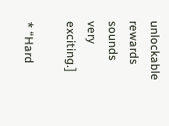unlockable rewards sounds very exciting.]

* “Hard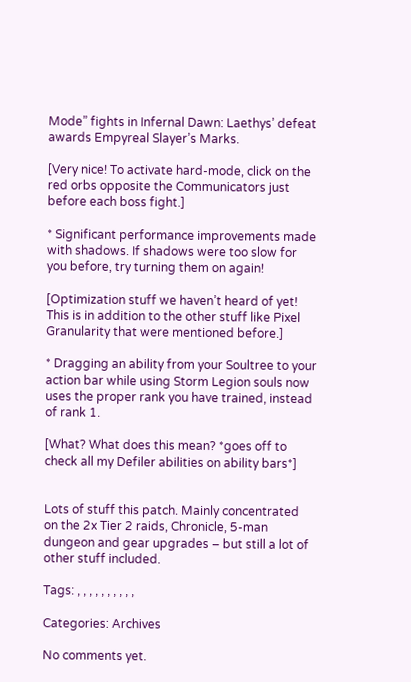Mode” fights in Infernal Dawn: Laethys’ defeat awards Empyreal Slayer’s Marks.

[Very nice! To activate hard-mode, click on the red orbs opposite the Communicators just before each boss fight.]

* Significant performance improvements made with shadows. If shadows were too slow for you before, try turning them on again!

[Optimization stuff we haven’t heard of yet! This is in addition to the other stuff like Pixel Granularity that were mentioned before.]

* Dragging an ability from your Soultree to your action bar while using Storm Legion souls now uses the proper rank you have trained, instead of rank 1.

[What? What does this mean? *goes off to check all my Defiler abilities on ability bars*]


Lots of stuff this patch. Mainly concentrated on the 2x Tier 2 raids, Chronicle, 5-man dungeon and gear upgrades – but still a lot of other stuff included.

Tags: , , , , , , , , , ,

Categories: Archives

No comments yet.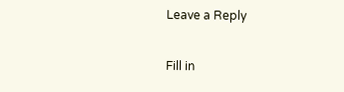Leave a Reply

Fill in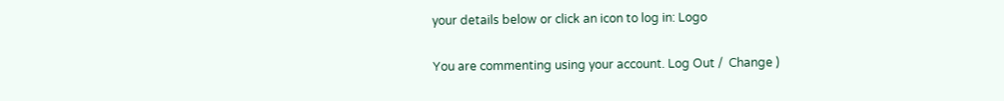your details below or click an icon to log in: Logo

You are commenting using your account. Log Out /  Change )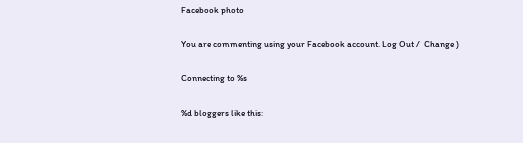Facebook photo

You are commenting using your Facebook account. Log Out /  Change )

Connecting to %s

%d bloggers like this: